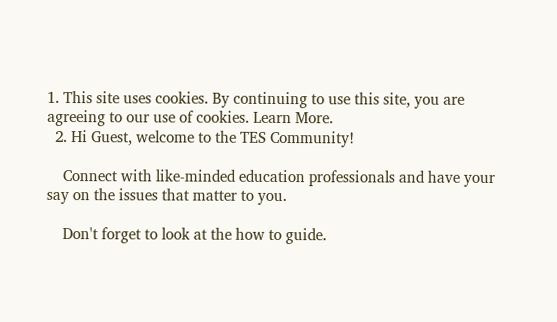1. This site uses cookies. By continuing to use this site, you are agreeing to our use of cookies. Learn More.
  2. Hi Guest, welcome to the TES Community!

    Connect with like-minded education professionals and have your say on the issues that matter to you.

    Don't forget to look at the how to guide.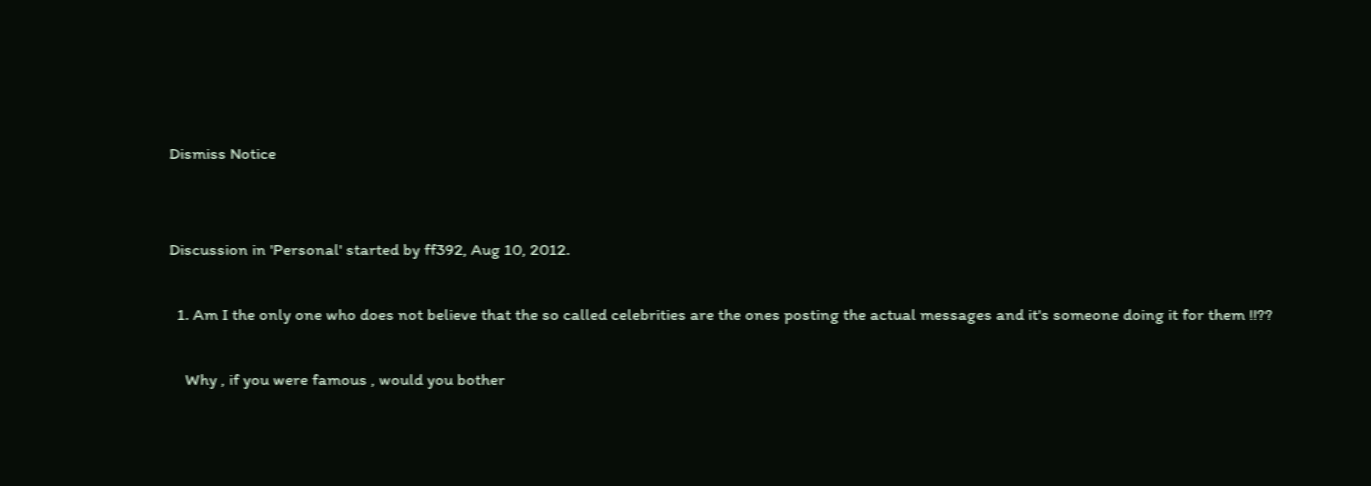Dismiss Notice


Discussion in 'Personal' started by ff392, Aug 10, 2012.

  1. Am I the only one who does not believe that the so called celebrities are the ones posting the actual messages and it's someone doing it for them !!??

    Why , if you were famous , would you bother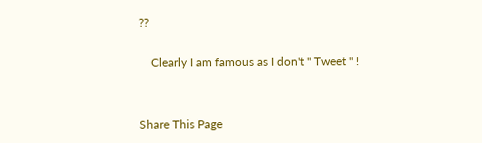??

    Clearly I am famous as I don't " Tweet " !


Share This Page